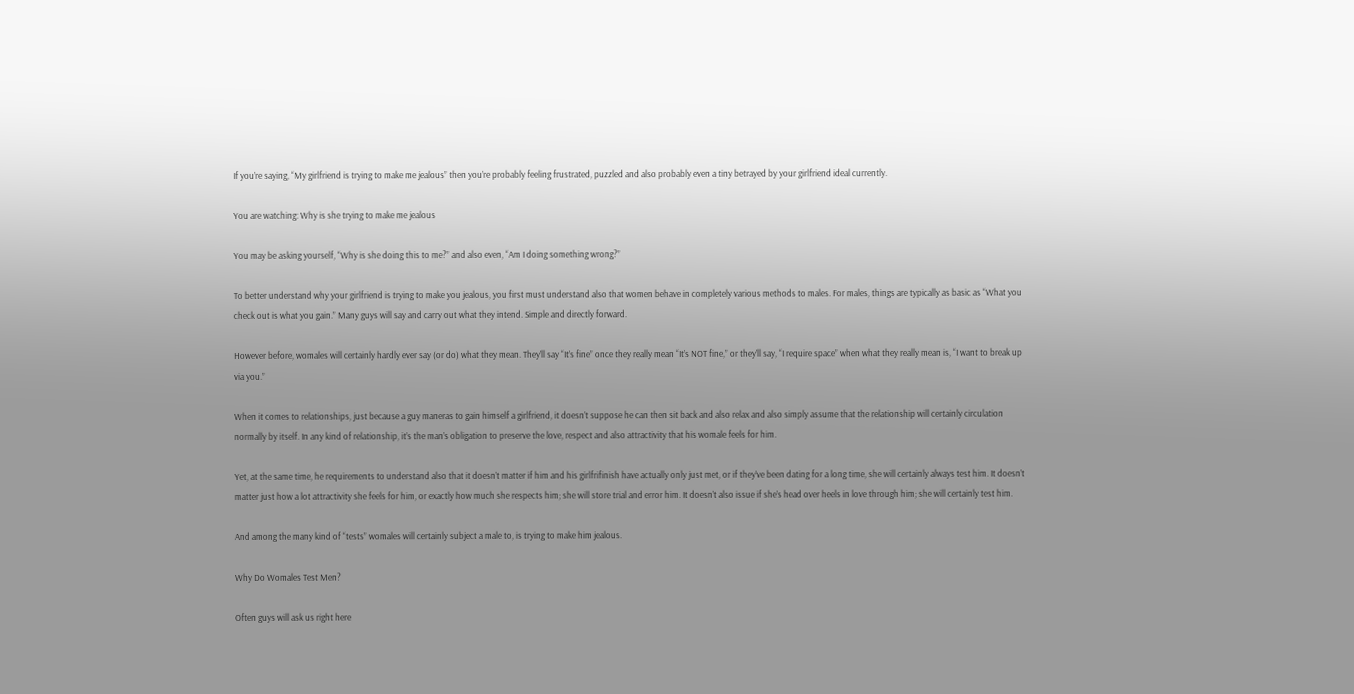If you’re saying, “My girlfriend is trying to make me jealous” then you’re probably feeling frustrated, puzzled and also probably even a tiny betrayed by your girlfriend ideal currently.

You are watching: Why is she trying to make me jealous

You may be asking yourself, “Why is she doing this to me?” and also even, “Am I doing something wrong?”

To better understand why your girlfriend is trying to make you jealous, you first must understand also that women behave in completely various methods to males. For males, things are typically as basic as “What you check out is what you gain.” Many guys will say and carry out what they intend. Simple and directly forward.

However before, womales will certainly hardly ever say (or do) what they mean. They’ll say “It’s fine” once they really mean “It’s NOT fine,” or they’ll say, “I require space” when what they really mean is, “I want to break up via you.”

When it comes to relationships, just because a guy maneras to gain himself a girlfriend, it doesn’t suppose he can then sit back and also relax and also simply assume that the relationship will certainly circulation normally by itself. In any kind of relationship, it’s the man’s obligation to preserve the love, respect and also attractivity that his womale feels for him.

Yet, at the same time, he requirements to understand also that it doesn’t matter if him and his girlfrifinish have actually only just met, or if they’ve been dating for a long time, she will certainly always test him. It doesn’t matter just how a lot attractivity she feels for him, or exactly how much she respects him; she will store trial and error him. It doesn’t also issue if she’s head over heels in love through him; she will certainly test him.

And among the many kind of “tests” womales will certainly subject a male to, is trying to make him jealous.

Why Do Womales Test Men?

Often guys will ask us right here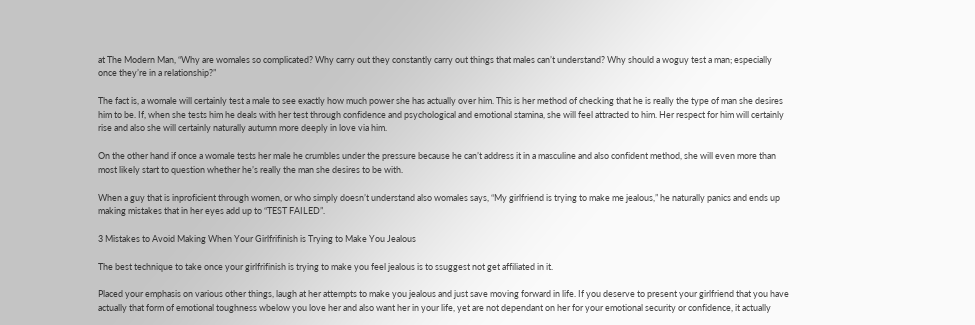at The Modern Man, “Why are womales so complicated? Why carry out they constantly carry out things that males can’t understand? Why should a woguy test a man; especially once they’re in a relationship?”

The fact is, a womale will certainly test a male to see exactly how much power she has actually over him. This is her method of checking that he is really the type of man she desires him to be. If, when she tests him he deals with her test through confidence and psychological and emotional stamina, she will feel attracted to him. Her respect for him will certainly rise and also she will certainly naturally autumn more deeply in love via him.

On the other hand if once a womale tests her male he crumbles under the pressure because he can’t address it in a masculine and also confident method, she will even more than most likely start to question whether he’s really the man she desires to be with.

When a guy that is inproficient through women, or who simply doesn’t understand also womales says, “My girlfriend is trying to make me jealous,” he naturally panics and ends up making mistakes that in her eyes add up to “TEST FAILED”.

3 Mistakes to Avoid Making When Your Girlfrifinish is Trying to Make You Jealous

The best technique to take once your girlfrifinish is trying to make you feel jealous is to ssuggest not get affiliated in it.

Placed your emphasis on various other things, laugh at her attempts to make you jealous and just save moving forward in life. If you deserve to present your girlfriend that you have actually that form of emotional toughness wbelow you love her and also want her in your life, yet are not dependant on her for your emotional security or confidence, it actually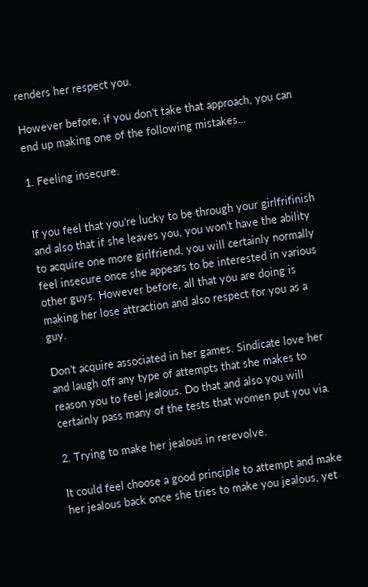renders her respect you.

However before, if you don’t take that approach, you can end up making one of the following mistakes…

1. Feeling insecure.


If you feel that you’re lucky to be through your girlfrifinish and also that if she leaves you, you won’t have the ability to acquire one more girlfriend, you will certainly normally feel insecure once she appears to be interested in various other guys. However before, all that you are doing is making her lose attraction and also respect for you as a guy.

Don’t acquire associated in her games. Sindicate love her and laugh off any type of attempts that she makes to reason you to feel jealous. Do that and also you will certainly pass many of the tests that women put you via.

2. Trying to make her jealous in rerevolve.

It could feel choose a good principle to attempt and make her jealous back once she tries to make you jealous, yet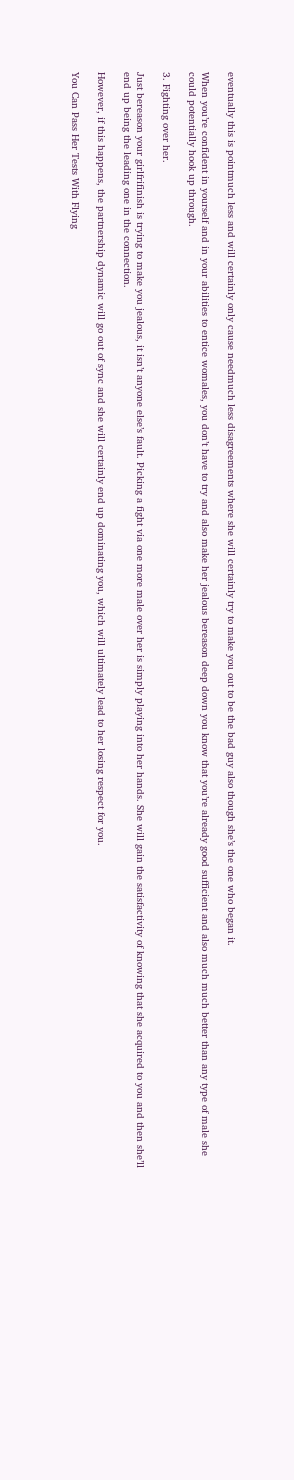eventually this is pointmuch less and will certainly only cause needmuch less disagreements where she will certainly try to make you out to be the bad guy also though she’s the one who began it.

When you’re confident in yourself and in your abilities to entice womales, you don’t have to try and also make her jealous bereason deep down you know that you’re already good sufficient and also much much better than any type of male she could potentially hook up through.

3. Fighting over her.

Just bereason your girlfrifinish is trying to make you jealous, it isn’t anyone else’s fault. Picking a fight via one more male over her is simply playing into her hands. She will gain the satisfactivity of knowing that she acquired to you and then she’ll end up being the leading one in the connection.

However, if this happens, the partnership dynamic will go out of sync and she will certainly end up dominating you, which will ultimately lead to her losing respect for you.

You Can Pass Her Tests With Flying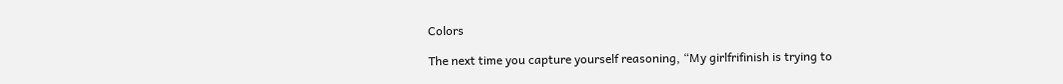Colors

The next time you capture yourself reasoning, “My girlfrifinish is trying to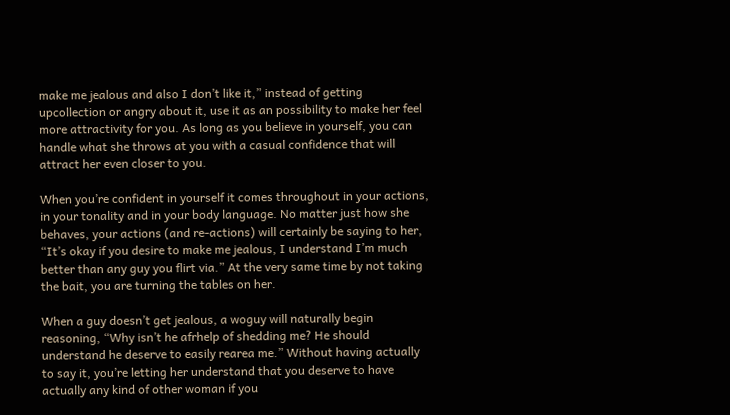make me jealous and also I don’t like it,” instead of getting upcollection or angry about it, use it as an possibility to make her feel more attractivity for you. As long as you believe in yourself, you can handle what she throws at you with a casual confidence that will attract her even closer to you.

When you’re confident in yourself it comes throughout in your actions, in your tonality and in your body language. No matter just how she behaves, your actions (and re-actions) will certainly be saying to her, “It’s okay if you desire to make me jealous, I understand I’m much better than any guy you flirt via.” At the very same time by not taking the bait, you are turning the tables on her.

When a guy doesn’t get jealous, a woguy will naturally begin reasoning, “Why isn’t he afrhelp of shedding me? He should understand he deserve to easily rearea me.” Without having actually to say it, you’re letting her understand that you deserve to have actually any kind of other woman if you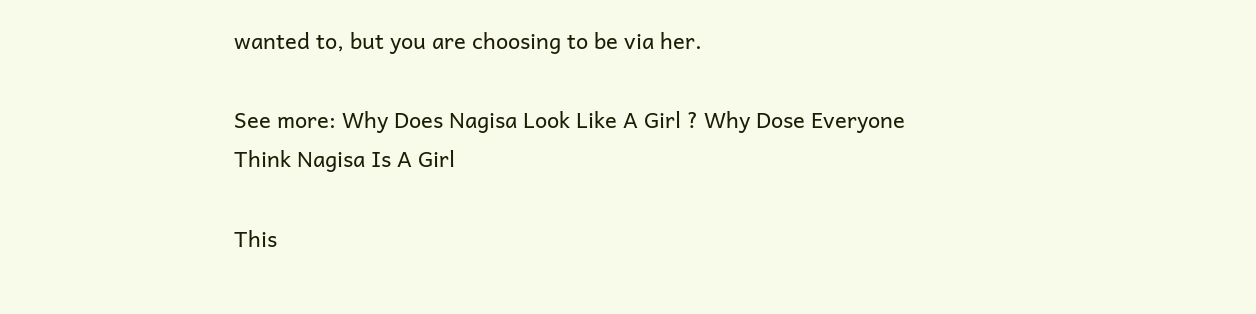wanted to, but you are choosing to be via her.

See more: Why Does Nagisa Look Like A Girl ? Why Dose Everyone Think Nagisa Is A Girl

This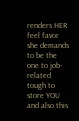renders HER feel favor she demands to be the one to job-related tough to store YOU and also this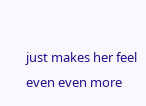just makes her feel even even more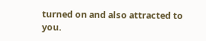turned on and also attracted to you.